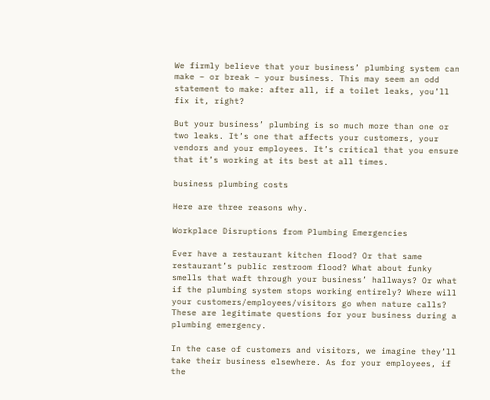We firmly believe that your business’ plumbing system can make – or break – your business. This may seem an odd statement to make: after all, if a toilet leaks, you’ll fix it, right?

But your business’ plumbing is so much more than one or two leaks. It’s one that affects your customers, your vendors and your employees. It’s critical that you ensure that it’s working at its best at all times.

business plumbing costs

Here are three reasons why.

Workplace Disruptions from Plumbing Emergencies

Ever have a restaurant kitchen flood? Or that same restaurant’s public restroom flood? What about funky smells that waft through your business’ hallways? Or what if the plumbing system stops working entirely? Where will your customers/employees/visitors go when nature calls?  These are legitimate questions for your business during a plumbing emergency.

In the case of customers and visitors, we imagine they’ll take their business elsewhere. As for your employees, if the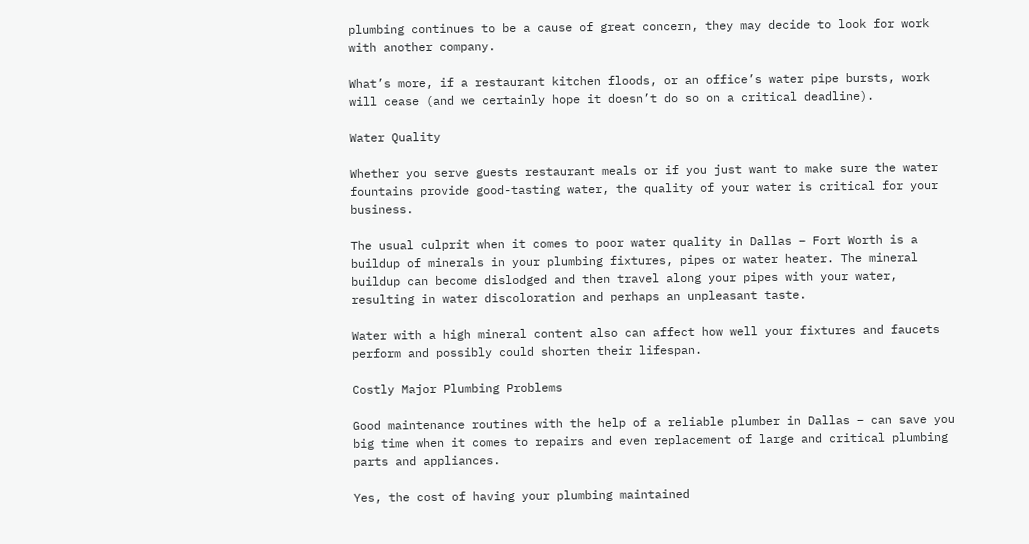plumbing continues to be a cause of great concern, they may decide to look for work with another company.

What’s more, if a restaurant kitchen floods, or an office’s water pipe bursts, work will cease (and we certainly hope it doesn’t do so on a critical deadline).

Water Quality

Whether you serve guests restaurant meals or if you just want to make sure the water fountains provide good-tasting water, the quality of your water is critical for your business.

The usual culprit when it comes to poor water quality in Dallas – Fort Worth is a buildup of minerals in your plumbing fixtures, pipes or water heater. The mineral buildup can become dislodged and then travel along your pipes with your water, resulting in water discoloration and perhaps an unpleasant taste.

Water with a high mineral content also can affect how well your fixtures and faucets perform and possibly could shorten their lifespan.

Costly Major Plumbing Problems

Good maintenance routines with the help of a reliable plumber in Dallas – can save you big time when it comes to repairs and even replacement of large and critical plumbing parts and appliances.

Yes, the cost of having your plumbing maintained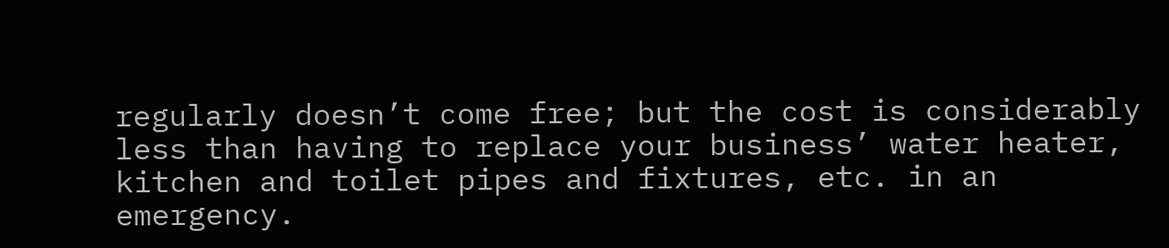regularly doesn’t come free; but the cost is considerably less than having to replace your business’ water heater, kitchen and toilet pipes and fixtures, etc. in an emergency.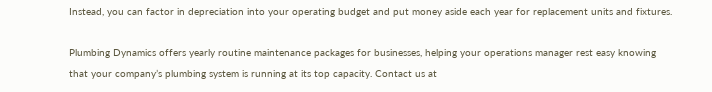Instead, you can factor in depreciation into your operating budget and put money aside each year for replacement units and fixtures.

Plumbing Dynamics offers yearly routine maintenance packages for businesses, helping your operations manager rest easy knowing that your company’s plumbing system is running at its top capacity. Contact us at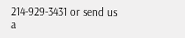214-929-3431 or send us a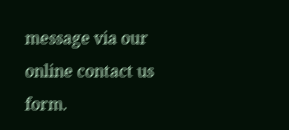message via our online contact us form.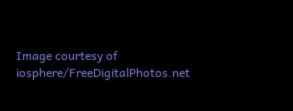Image courtesy of iosphere/FreeDigitalPhotos.net